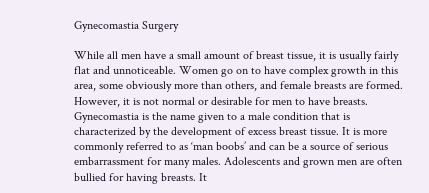Gynecomastia Surgery

While all men have a small amount of breast tissue, it is usually fairly flat and unnoticeable. Women go on to have complex growth in this area, some obviously more than others, and female breasts are formed. However, it is not normal or desirable for men to have breasts. Gynecomastia is the name given to a male condition that is characterized by the development of excess breast tissue. It is more commonly referred to as ‘man boobs’ and can be a source of serious embarrassment for many males. Adolescents and grown men are often bullied for having breasts. It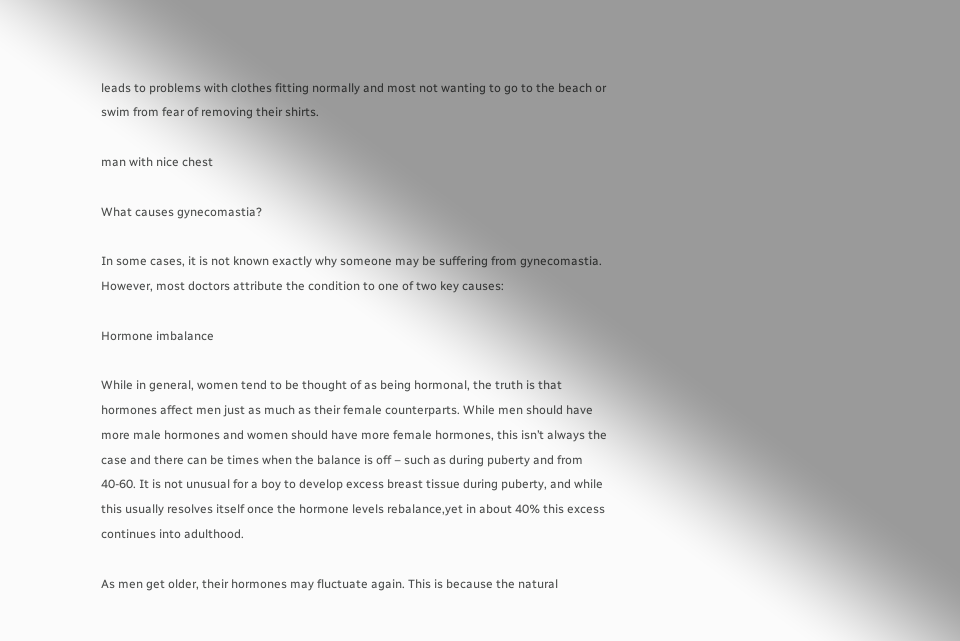leads to problems with clothes fitting normally and most not wanting to go to the beach or swim from fear of removing their shirts.

man with nice chest

What causes gynecomastia?

In some cases, it is not known exactly why someone may be suffering from gynecomastia. However, most doctors attribute the condition to one of two key causes:

Hormone imbalance

While in general, women tend to be thought of as being hormonal, the truth is that hormones affect men just as much as their female counterparts. While men should have more male hormones and women should have more female hormones, this isn’t always the case and there can be times when the balance is off – such as during puberty and from 40-60. It is not unusual for a boy to develop excess breast tissue during puberty, and while this usually resolves itself once the hormone levels rebalance,yet in about 40% this excess continues into adulthood.

As men get older, their hormones may fluctuate again. This is because the natural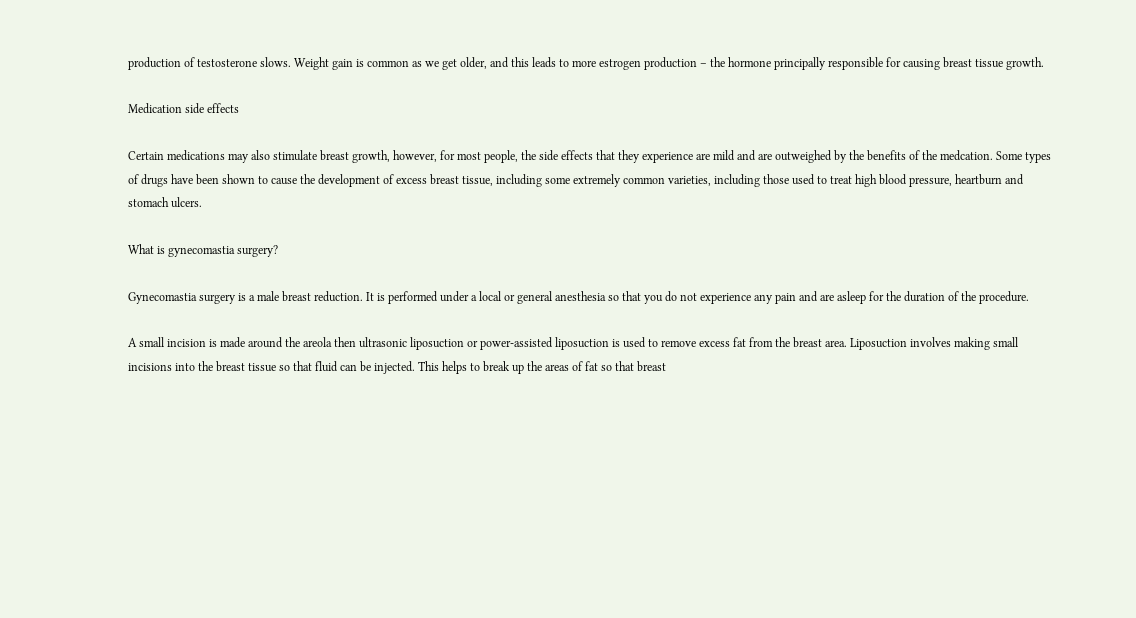production of testosterone slows. Weight gain is common as we get older, and this leads to more estrogen production – the hormone principally responsible for causing breast tissue growth.

Medication side effects

Certain medications may also stimulate breast growth, however, for most people, the side effects that they experience are mild and are outweighed by the benefits of the medcation. Some types of drugs have been shown to cause the development of excess breast tissue, including some extremely common varieties, including those used to treat high blood pressure, heartburn and stomach ulcers.

What is gynecomastia surgery?

Gynecomastia surgery is a male breast reduction. It is performed under a local or general anesthesia so that you do not experience any pain and are asleep for the duration of the procedure.

A small incision is made around the areola then ultrasonic liposuction or power-assisted liposuction is used to remove excess fat from the breast area. Liposuction involves making small incisions into the breast tissue so that fluid can be injected. This helps to break up the areas of fat so that breast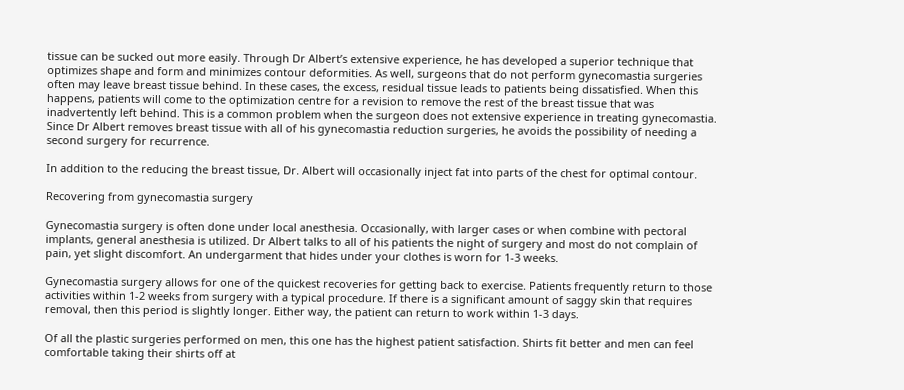tissue can be sucked out more easily. Through Dr Albert’s extensive experience, he has developed a superior technique that optimizes shape and form and minimizes contour deformities. As well, surgeons that do not perform gynecomastia surgeries often may leave breast tissue behind. In these cases, the excess, residual tissue leads to patients being dissatisfied. When this happens, patients will come to the optimization centre for a revision to remove the rest of the breast tissue that was inadvertently left behind. This is a common problem when the surgeon does not extensive experience in treating gynecomastia. Since Dr Albert removes breast tissue with all of his gynecomastia reduction surgeries, he avoids the possibility of needing a second surgery for recurrence.

In addition to the reducing the breast tissue, Dr. Albert will occasionally inject fat into parts of the chest for optimal contour.

Recovering from gynecomastia surgery

Gynecomastia surgery is often done under local anesthesia. Occasionally, with larger cases or when combine with pectoral implants, general anesthesia is utilized. Dr Albert talks to all of his patients the night of surgery and most do not complain of pain, yet slight discomfort. An undergarment that hides under your clothes is worn for 1-3 weeks.

Gynecomastia surgery allows for one of the quickest recoveries for getting back to exercise. Patients frequently return to those activities within 1-2 weeks from surgery with a typical procedure. If there is a significant amount of saggy skin that requires removal, then this period is slightly longer. Either way, the patient can return to work within 1-3 days.

Of all the plastic surgeries performed on men, this one has the highest patient satisfaction. Shirts fit better and men can feel comfortable taking their shirts off at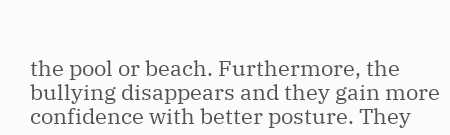the pool or beach. Furthermore, the bullying disappears and they gain more confidence with better posture. They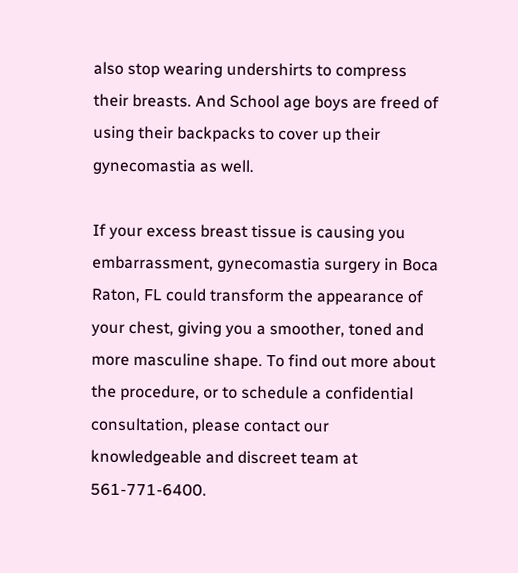also stop wearing undershirts to compress their breasts. And School age boys are freed of using their backpacks to cover up their gynecomastia as well.

If your excess breast tissue is causing you embarrassment, gynecomastia surgery in Boca Raton, FL could transform the appearance of your chest, giving you a smoother, toned and more masculine shape. To find out more about the procedure, or to schedule a confidential consultation, please contact our knowledgeable and discreet team at 561-771-6400.